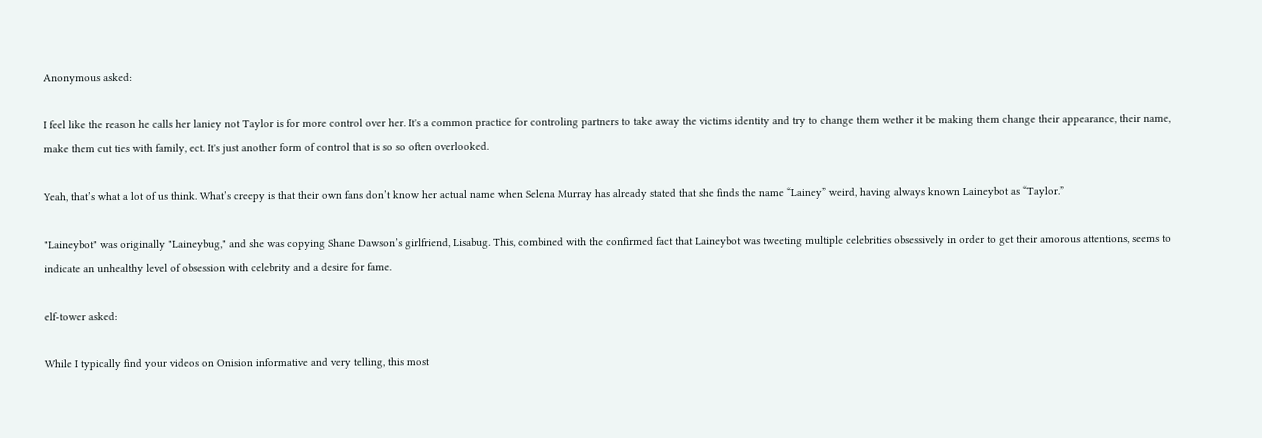Anonymous asked:

I feel like the reason he calls her laniey not Taylor is for more control over her. It's a common practice for controling partners to take away the victims identity and try to change them wether it be making them change their appearance, their name, make them cut ties with family, ect. It's just another form of control that is so so often overlooked.

Yeah, that’s what a lot of us think. What’s creepy is that their own fans don’t know her actual name when Selena Murray has already stated that she finds the name “Lainey” weird, having always known Laineybot as “Taylor.”

"Laineybot" was originally "Laineybug," and she was copying Shane Dawson’s girlfriend, Lisabug. This, combined with the confirmed fact that Laineybot was tweeting multiple celebrities obsessively in order to get their amorous attentions, seems to indicate an unhealthy level of obsession with celebrity and a desire for fame.

elf-tower asked:

While I typically find your videos on Onision informative and very telling, this most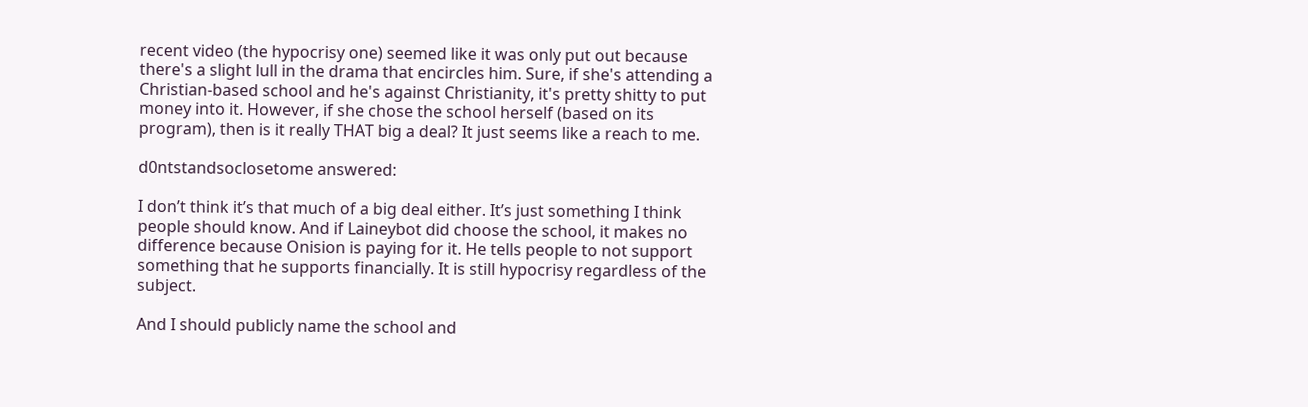recent video (the hypocrisy one) seemed like it was only put out because there's a slight lull in the drama that encircles him. Sure, if she's attending a Christian-based school and he's against Christianity, it's pretty shitty to put money into it. However, if she chose the school herself (based on its program), then is it really THAT big a deal? It just seems like a reach to me.

d0ntstandsoclosetome answered:

I don’t think it’s that much of a big deal either. It’s just something I think people should know. And if Laineybot did choose the school, it makes no difference because Onision is paying for it. He tells people to not support something that he supports financially. It is still hypocrisy regardless of the subject.

And I should publicly name the school and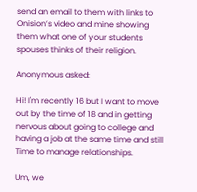send an email to them with links to Onision’s video and mine showing them what one of your students spouses thinks of their religion.

Anonymous asked:

Hi! I'm recently 16 but I want to move out by the time of 18 and in getting nervous about going to college and having a job at the same time and still Time to manage relationships.

Um, we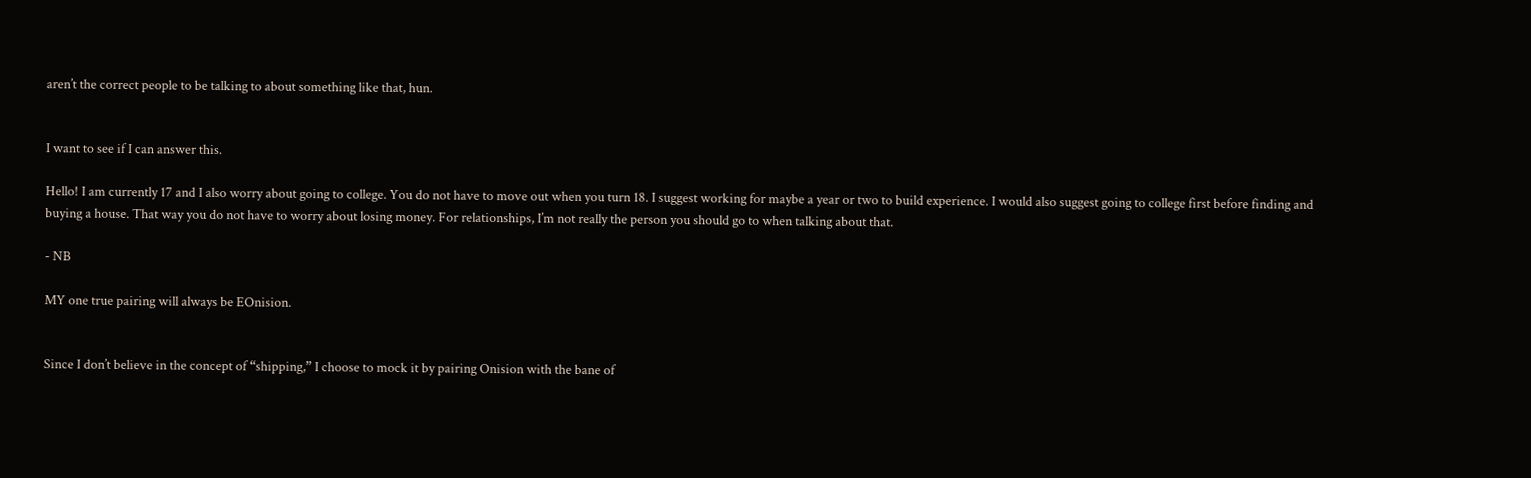aren’t the correct people to be talking to about something like that, hun.


I want to see if I can answer this.

Hello! I am currently 17 and I also worry about going to college. You do not have to move out when you turn 18. I suggest working for maybe a year or two to build experience. I would also suggest going to college first before finding and buying a house. That way you do not have to worry about losing money. For relationships, I’m not really the person you should go to when talking about that.

- NB

MY one true pairing will always be EOnision.


Since I don’t believe in the concept of “shipping,” I choose to mock it by pairing Onision with the bane of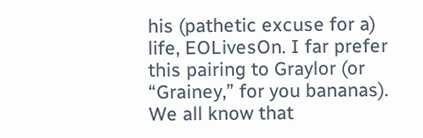his (pathetic excuse for a) life, EOLivesOn. I far prefer this pairing to Graylor (or “Grainey,” for you bananas). We all know that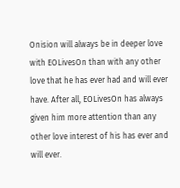Onision will always be in deeper love with EOLivesOn than with any other love that he has ever had and will ever have. After all, EOLivesOn has always given him more attention than any other love interest of his has ever and will ever.